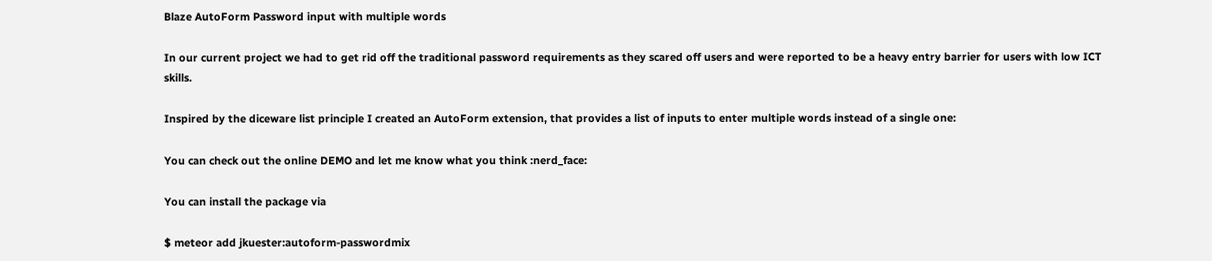Blaze AutoForm Password input with multiple words

In our current project we had to get rid off the traditional password requirements as they scared off users and were reported to be a heavy entry barrier for users with low ICT skills.

Inspired by the diceware list principle I created an AutoForm extension, that provides a list of inputs to enter multiple words instead of a single one:

You can check out the online DEMO and let me know what you think :nerd_face:

You can install the package via

$ meteor add jkuester:autoform-passwordmix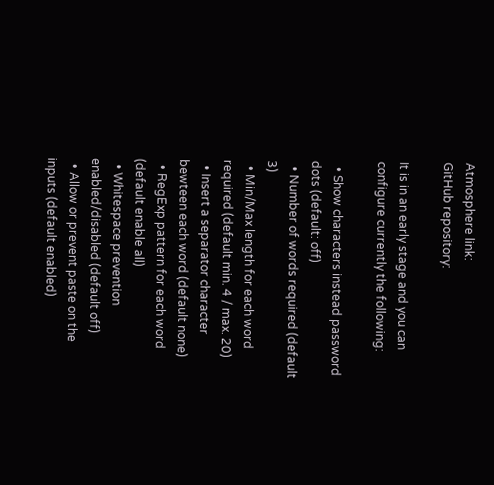Atmosphere link:
GitHub repository:

It is in an early stage and you can configure currently the following:

  • Show characters instead password dots (default: off)
  • Number of words required (default 3)
  • Min/Max length for each word required (default min. 4 / max. 20)
  • Insert a separator character bewteen each word (default none)
  • RegExp pattern for each word (default enable all)
  • Whitespace prevention enabled/disabled (default off)
  • Allow or prevent paste on the inputs (default enabled)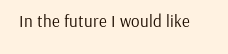In the future I would like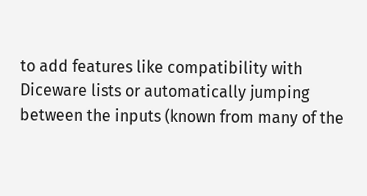to add features like compatibility with Diceware lists or automatically jumping between the inputs (known from many of the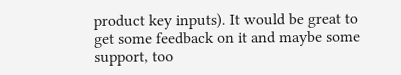product key inputs). It would be great to get some feedback on it and maybe some support, too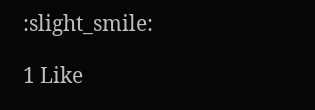:slight_smile:

1 Like